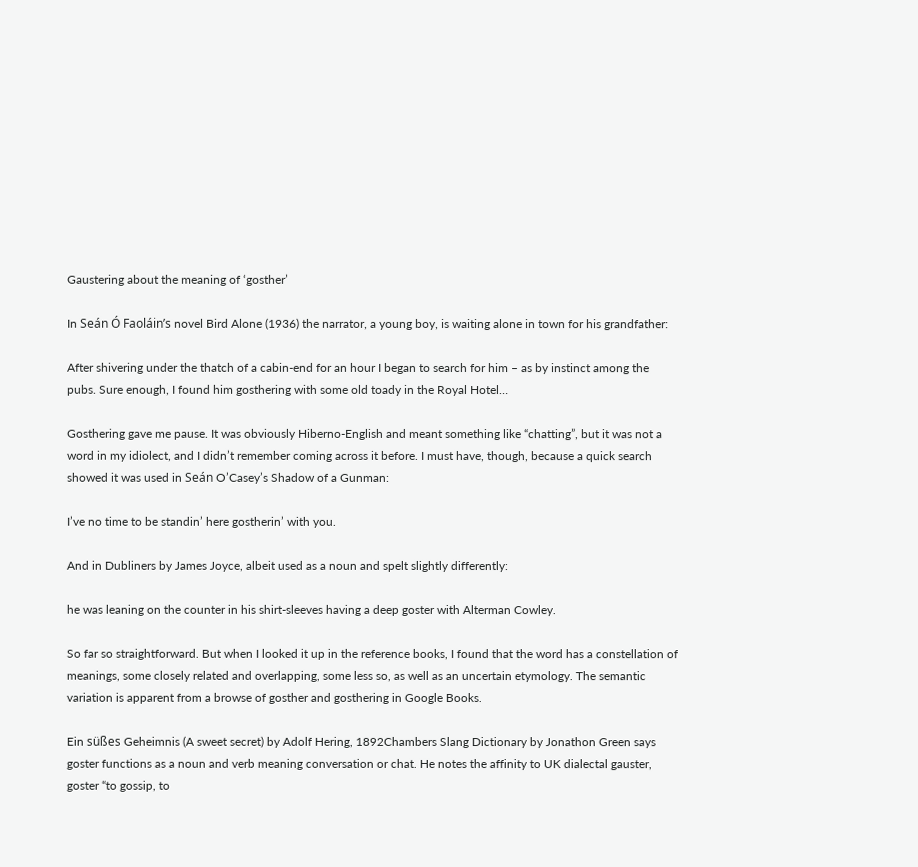Gaustering about the meaning of ‘gosther’

In Seán Ó Faoláin’s novel Bird Alone (1936) the narrator, a young boy, is waiting alone in town for his grandfather:

After shivering under the thatch of a cabin-end for an hour I began to search for him – as by instinct among the pubs. Sure enough, I found him gosthering with some old toady in the Royal Hotel…

Gosthering gave me pause. It was obviously Hiberno-English and meant something like “chatting”, but it was not a word in my idiolect, and I didn’t remember coming across it before. I must have, though, because a quick search showed it was used in Seán O’Casey’s Shadow of a Gunman:

I’ve no time to be standin’ here gostherin’ with you.

And in Dubliners by James Joyce, albeit used as a noun and spelt slightly differently:

he was leaning on the counter in his shirt-sleeves having a deep goster with Alterman Cowley.

So far so straightforward. But when I looked it up in the reference books, I found that the word has a constellation of meanings, some closely related and overlapping, some less so, as well as an uncertain etymology. The semantic variation is apparent from a browse of gosther and gosthering in Google Books.

Ein süßes Geheimnis (A sweet secret) by Adolf Hering, 1892Chambers Slang Dictionary by Jonathon Green says goster functions as a noun and verb meaning conversation or chat. He notes the affinity to UK dialectal gauster, goster “to gossip, to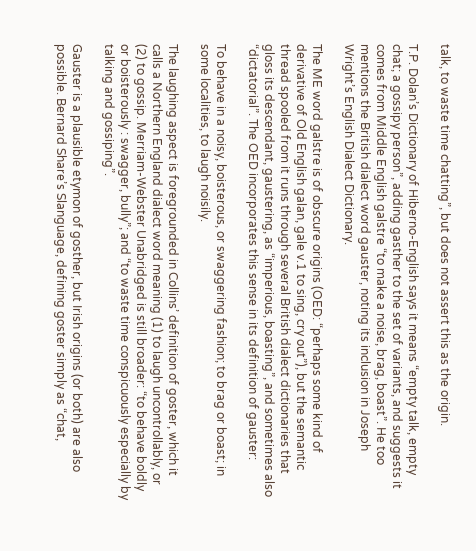talk, to waste time chatting”, but does not assert this as the origin.

T.P. Dolan’s Dictionary of Hiberno-English says it means “empty talk, empty chat; a gossipy person”, adding gasther to the set of variants, and suggests it comes from Middle English galstre “to make a noise, brag, boast”. He too mentions the British dialect word gauster, noting its inclusion in Joseph Wright’s English Dialect Dictionary.

The ME word galstre is of obscure origins (OED: “perhaps some kind of derivative of Old English galan, gale v.1 to sing, cry out”), but the semantic thread spooled from it runs through several British dialect dictionaries that gloss its descendant, gaustering, as “imperious, boasting”, and sometimes also “dictatorial”. The OED incorporates this sense in its definition of gauster:

To behave in a noisy, boisterous, or swaggering fashion; to brag or boast; in some localities, to laugh noisily.

The laughing aspect is foregrounded in Collins’ definition of goster, which it calls a Northern England dialect word meaning (1) to laugh uncontrollably, or (2) to gossip. Merriam-Webster Unabridged is still broader: “to behave boldly or boisterously : swagger, bully”; and “to waste time conspicuously especially by talking and gossiping”.

Gauster is a plausible etymon of gosther, but Irish origins (or both) are also possible. Bernard Share’s Slanguage, defining goster simply as “chat,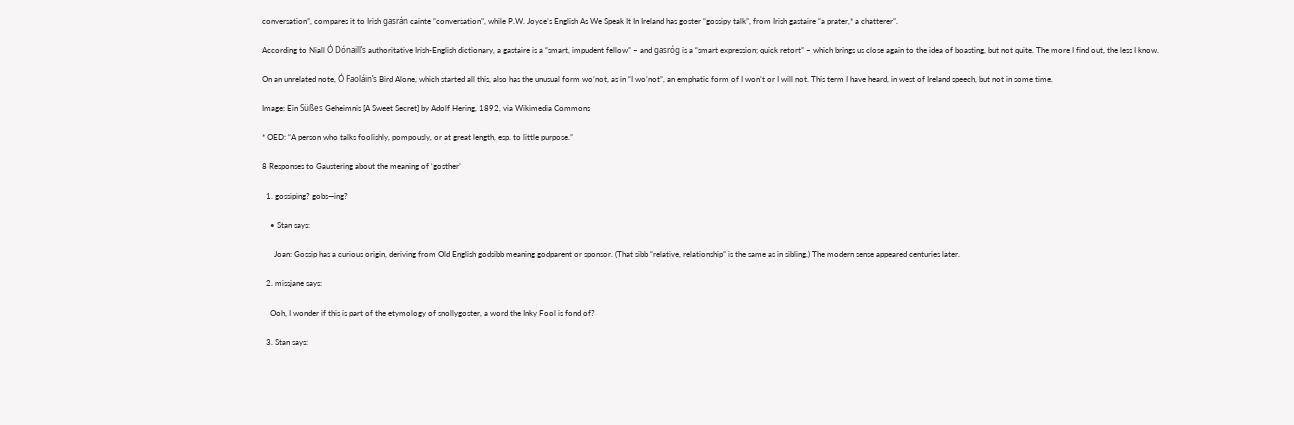conversation”, compares it to Irish gasrán cainte “conversation”, while P.W. Joyce’s English As We Speak It In Ireland has goster “gossipy talk”, from Irish gastaire “a prater,* a chatterer”.

According to Niall Ó Dónaill’s authoritative Irish-English dictionary, a gastaire is a “smart, impudent fellow” – and gasróg is a “smart expression; quick retort” – which brings us close again to the idea of boasting, but not quite. The more I find out, the less I know.

On an unrelated note, Ó Faoláin’s Bird Alone, which started all this, also has the unusual form wo’not, as in “I wo’not”, an emphatic form of I won’t or I will not. This term I have heard, in west of Ireland speech, but not in some time.

Image: Ein Süßes Geheimnis [A Sweet Secret] by Adolf Hering, 1892, via Wikimedia Commons

* OED: “A person who talks foolishly, pompously, or at great length, esp. to little purpose.”

8 Responses to Gaustering about the meaning of ‘gosther’

  1. gossiping? gobs—ing?

    • Stan says:

      Joan: Gossip has a curious origin, deriving from Old English godsibb meaning godparent or sponsor. (That sibb “relative, relationship” is the same as in sibling.) The modern sense appeared centuries later.

  2. missjane says:

    Ooh, I wonder if this is part of the etymology of snollygoster, a word the Inky Fool is fond of?

  3. Stan says: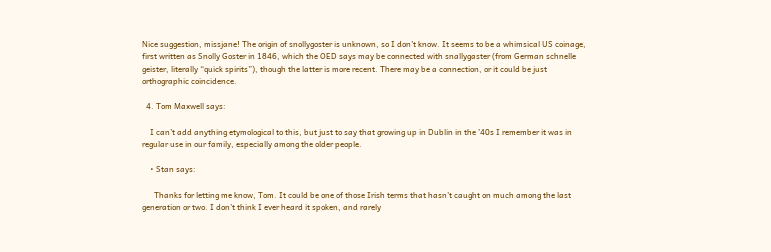Nice suggestion, missjane! The origin of snollygoster is unknown, so I don’t know. It seems to be a whimsical US coinage, first written as Snolly Goster in 1846, which the OED says may be connected with snallygaster (from German schnelle geister, literally “quick spirits”), though the latter is more recent. There may be a connection, or it could be just orthographic coincidence.

  4. Tom Maxwell says:

    I can’t add anything etymological to this, but just to say that growing up in Dublin in the ’40s I remember it was in regular use in our family, especially among the older people.

    • Stan says:

      Thanks for letting me know, Tom. It could be one of those Irish terms that hasn’t caught on much among the last generation or two. I don’t think I ever heard it spoken, and rarely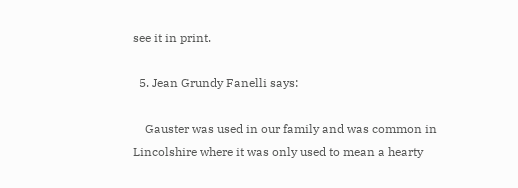see it in print.

  5. Jean Grundy Fanelli says:

    Gauster was used in our family and was common in Lincolshire where it was only used to mean a hearty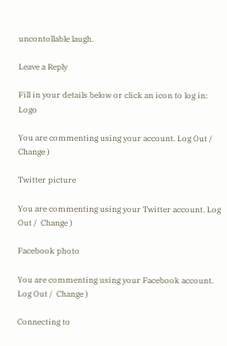uncontollable laugh.

Leave a Reply

Fill in your details below or click an icon to log in: Logo

You are commenting using your account. Log Out /  Change )

Twitter picture

You are commenting using your Twitter account. Log Out /  Change )

Facebook photo

You are commenting using your Facebook account. Log Out /  Change )

Connecting to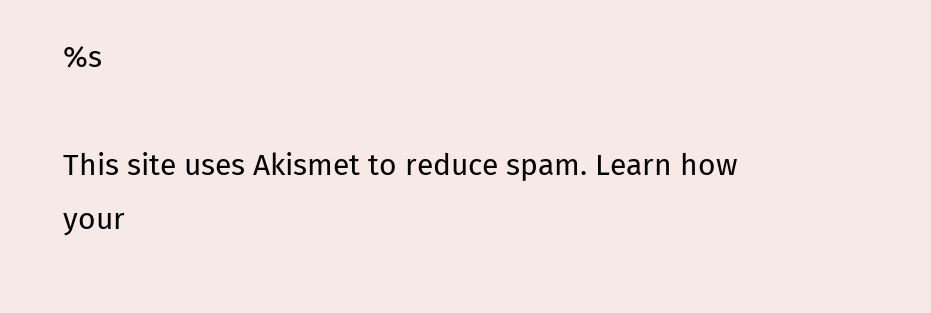%s

This site uses Akismet to reduce spam. Learn how your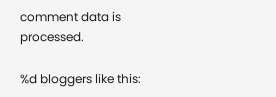comment data is processed.

%d bloggers like this: